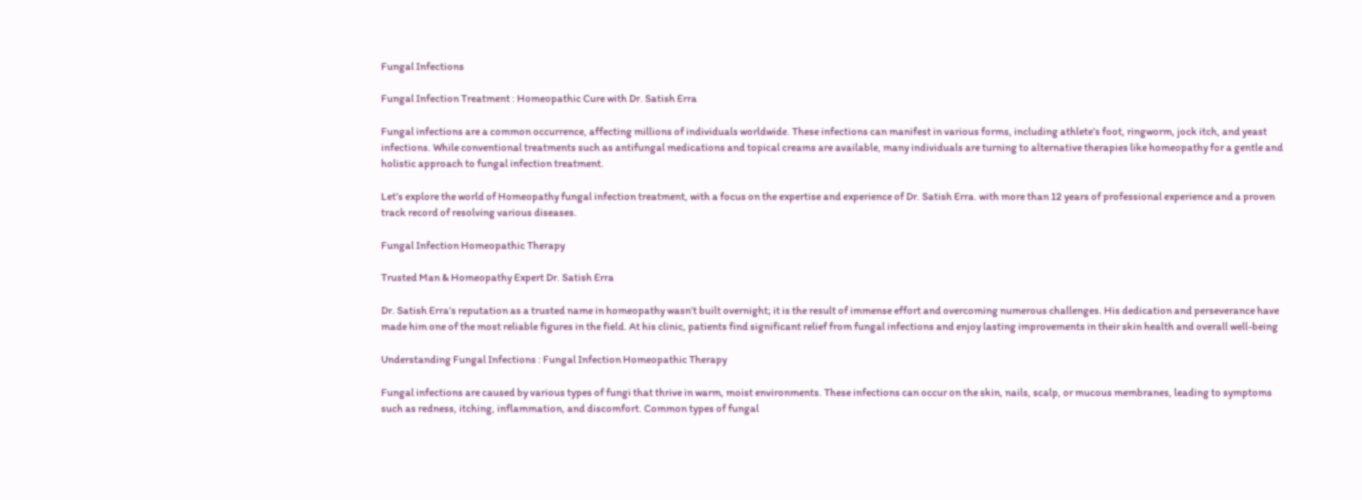Fungal Infections

Fungal Infection Treatment : Homeopathic Cure with Dr. Satish Erra

Fungal infections are a common occurrence, affecting millions of individuals worldwide. These infections can manifest in various forms, including athlete’s foot, ringworm, jock itch, and yeast infections. While conventional treatments such as antifungal medications and topical creams are available, many individuals are turning to alternative therapies like homeopathy for a gentle and holistic approach to fungal infection treatment.

Let’s explore the world of Homeopathy fungal infection treatment, with a focus on the expertise and experience of Dr. Satish Erra. with more than 12 years of professional experience and a proven track record of resolving various diseases.

Fungal Infection Homeopathic Therapy

Trusted Man & Homeopathy Expert Dr. Satish Erra

Dr. Satish Erra’s reputation as a trusted name in homeopathy wasn’t built overnight; it is the result of immense effort and overcoming numerous challenges. His dedication and perseverance have made him one of the most reliable figures in the field. At his clinic, patients find significant relief from fungal infections and enjoy lasting improvements in their skin health and overall well-being

Understanding Fungal Infections : Fungal Infection Homeopathic Therapy

Fungal infections are caused by various types of fungi that thrive in warm, moist environments. These infections can occur on the skin, nails, scalp, or mucous membranes, leading to symptoms such as redness, itching, inflammation, and discomfort. Common types of fungal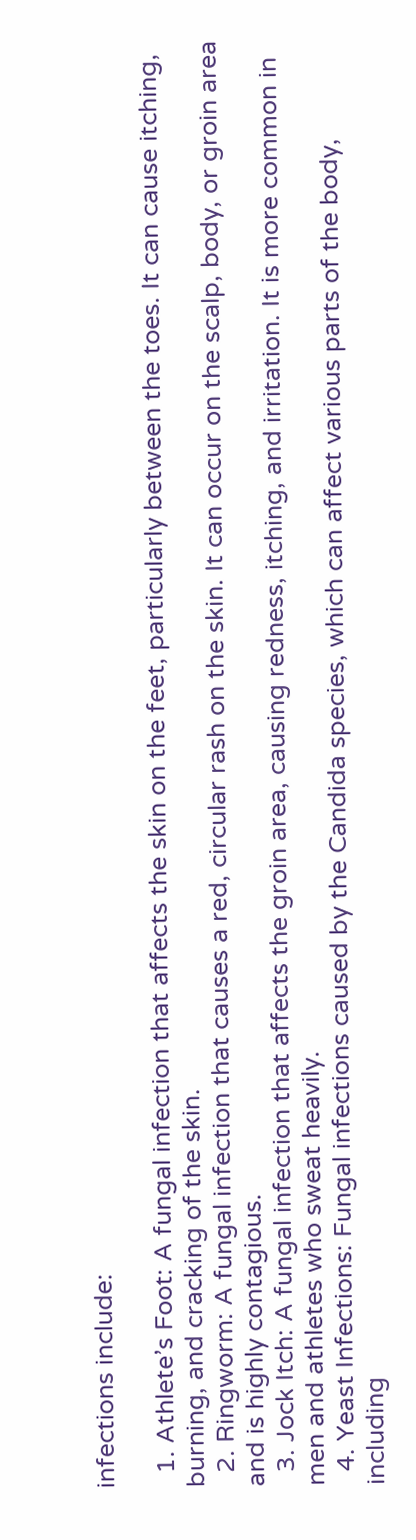infections include:

  1. Athlete’s Foot: A fungal infection that affects the skin on the feet, particularly between the toes. It can cause itching, burning, and cracking of the skin.
  2. Ringworm: A fungal infection that causes a red, circular rash on the skin. It can occur on the scalp, body, or groin area and is highly contagious.
  3. Jock Itch: A fungal infection that affects the groin area, causing redness, itching, and irritation. It is more common in men and athletes who sweat heavily.
  4. Yeast Infections: Fungal infections caused by the Candida species, which can affect various parts of the body, including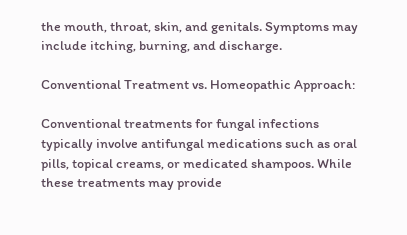the mouth, throat, skin, and genitals. Symptoms may include itching, burning, and discharge.

Conventional Treatment vs. Homeopathic Approach:

Conventional treatments for fungal infections typically involve antifungal medications such as oral pills, topical creams, or medicated shampoos. While these treatments may provide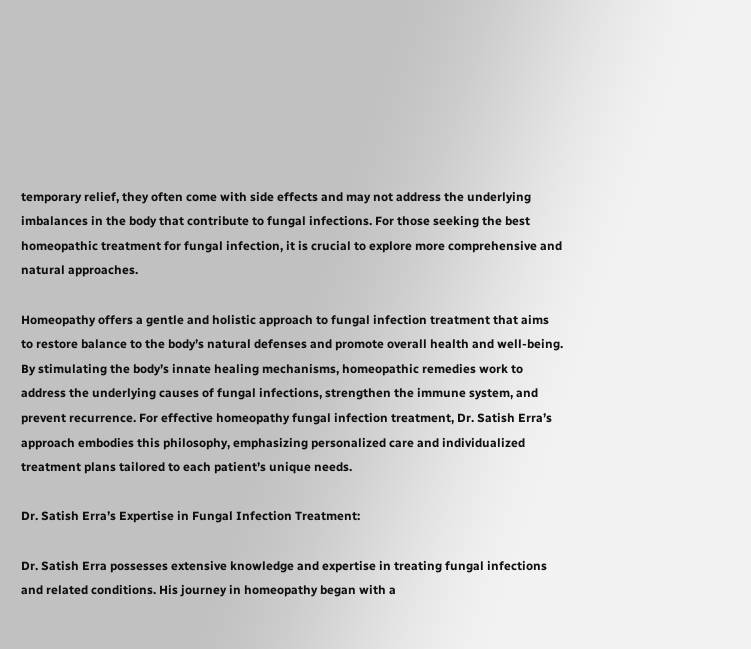temporary relief, they often come with side effects and may not address the underlying imbalances in the body that contribute to fungal infections. For those seeking the best homeopathic treatment for fungal infection, it is crucial to explore more comprehensive and natural approaches.

Homeopathy offers a gentle and holistic approach to fungal infection treatment that aims to restore balance to the body’s natural defenses and promote overall health and well-being. By stimulating the body’s innate healing mechanisms, homeopathic remedies work to address the underlying causes of fungal infections, strengthen the immune system, and prevent recurrence. For effective homeopathy fungal infection treatment, Dr. Satish Erra’s approach embodies this philosophy, emphasizing personalized care and individualized treatment plans tailored to each patient’s unique needs.

Dr. Satish Erra’s Expertise in Fungal Infection Treatment:

Dr. Satish Erra possesses extensive knowledge and expertise in treating fungal infections and related conditions. His journey in homeopathy began with a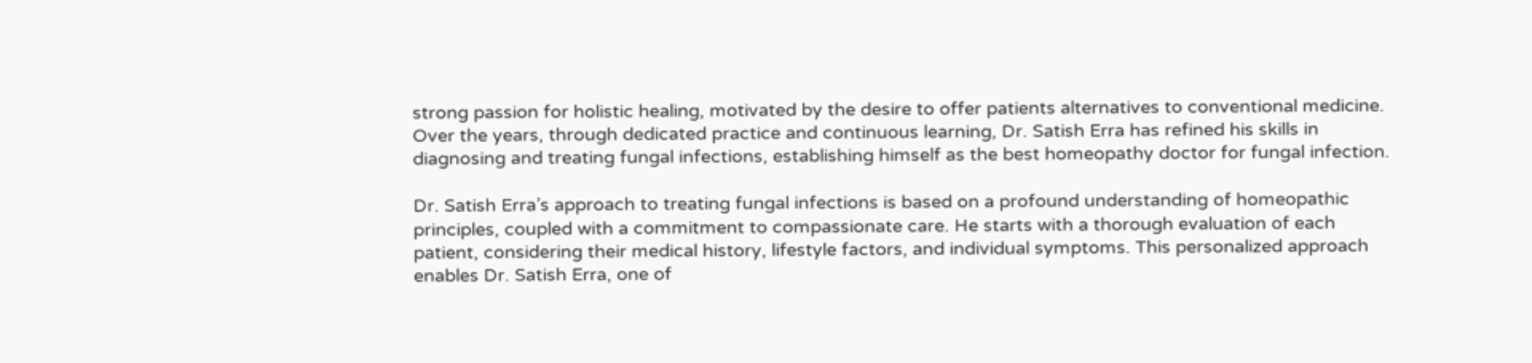strong passion for holistic healing, motivated by the desire to offer patients alternatives to conventional medicine. Over the years, through dedicated practice and continuous learning, Dr. Satish Erra has refined his skills in diagnosing and treating fungal infections, establishing himself as the best homeopathy doctor for fungal infection.

Dr. Satish Erra’s approach to treating fungal infections is based on a profound understanding of homeopathic principles, coupled with a commitment to compassionate care. He starts with a thorough evaluation of each patient, considering their medical history, lifestyle factors, and individual symptoms. This personalized approach enables Dr. Satish Erra, one of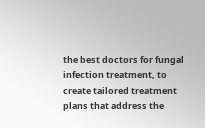the best doctors for fungal infection treatment, to create tailored treatment plans that address the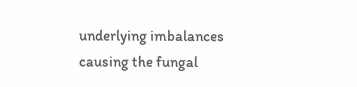underlying imbalances causing the fungal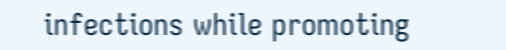infections while promoting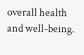overall health and well-being.